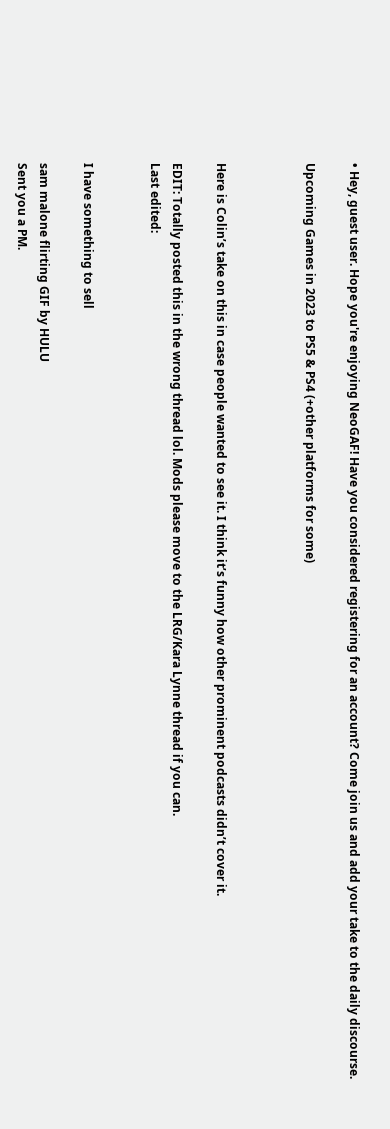• Hey, guest user. Hope you're enjoying NeoGAF! Have you considered registering for an account? Come join us and add your take to the daily discourse.

Upcoming Games in 2023 to PS5 & PS4 (+other platforms for some)



Here is Colin’s take on this in case people wanted to see it. I think it’s funny how other prominent podcasts didn’t cover it.

EDIT: Totally posted this in the wrong thread lol. Mods please move to the LRG/Kara Lynne thread if you can.
Last edited:


I have something to sell

sam malone flirting GIF by HULU
Sent you a PM.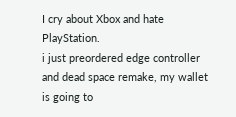I cry about Xbox and hate PlayStation.
i just preordered edge controller and dead space remake, my wallet is going to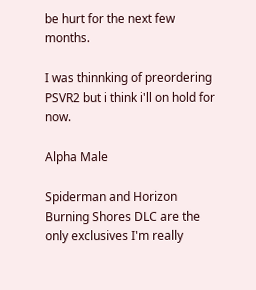be hurt for the next few months.

I was thinnking of preordering PSVR2 but i think i'll on hold for now.

Alpha Male

Spiderman and Horizon Burning Shores DLC are the only exclusives I'm really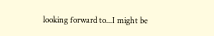looking forward to...I might be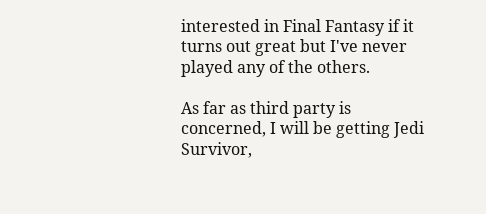interested in Final Fantasy if it turns out great but I've never played any of the others.

As far as third party is concerned, I will be getting Jedi Survivor,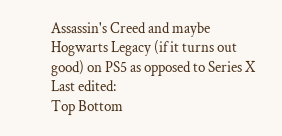Assassin's Creed and maybe Hogwarts Legacy (if it turns out good) on PS5 as opposed to Series X
Last edited:
Top Bottom